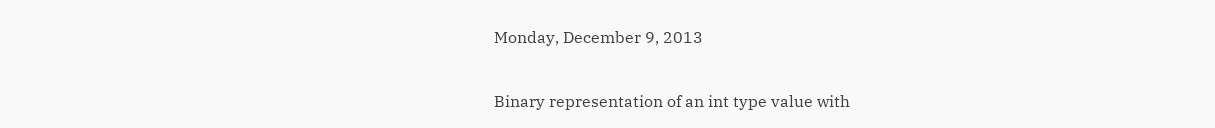Monday, December 9, 2013

Binary representation of an int type value with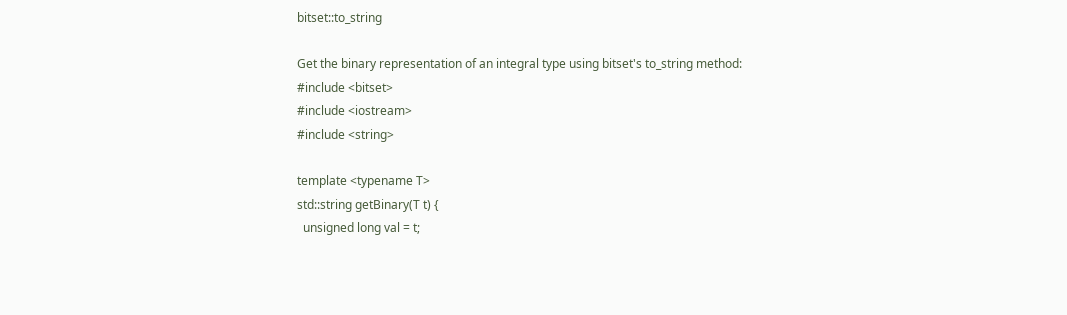bitset::to_string

Get the binary representation of an integral type using bitset's to_string method:
#include <bitset>
#include <iostream>
#include <string>

template <typename T>
std::string getBinary(T t) {
  unsigned long val = t;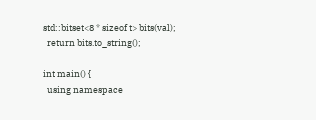std::bitset<8 * sizeof t> bits(val);
  return bits.to_string();

int main() {
  using namespace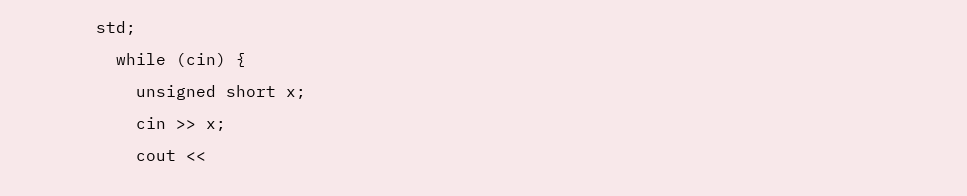std;
  while (cin) {
    unsigned short x;
    cin >> x;
    cout <<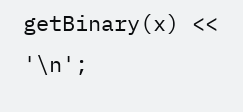getBinary(x) << '\n';